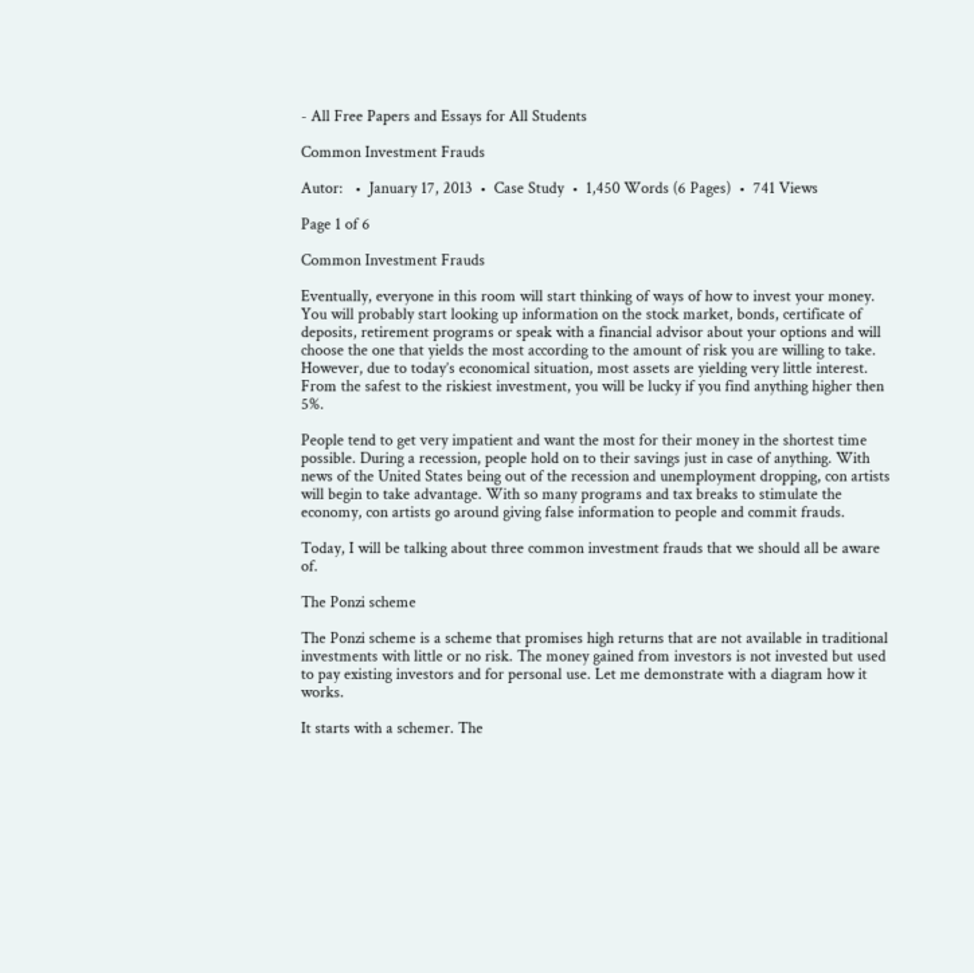- All Free Papers and Essays for All Students

Common Investment Frauds

Autor:   •  January 17, 2013  •  Case Study  •  1,450 Words (6 Pages)  •  741 Views

Page 1 of 6

Common Investment Frauds

Eventually, everyone in this room will start thinking of ways of how to invest your money. You will probably start looking up information on the stock market, bonds, certificate of deposits, retirement programs or speak with a financial advisor about your options and will choose the one that yields the most according to the amount of risk you are willing to take. However, due to today’s economical situation, most assets are yielding very little interest. From the safest to the riskiest investment, you will be lucky if you find anything higher then 5%.

People tend to get very impatient and want the most for their money in the shortest time possible. During a recession, people hold on to their savings just in case of anything. With news of the United States being out of the recession and unemployment dropping, con artists will begin to take advantage. With so many programs and tax breaks to stimulate the economy, con artists go around giving false information to people and commit frauds.

Today, I will be talking about three common investment frauds that we should all be aware of.

The Ponzi scheme

The Ponzi scheme is a scheme that promises high returns that are not available in traditional investments with little or no risk. The money gained from investors is not invested but used to pay existing investors and for personal use. Let me demonstrate with a diagram how it works.

It starts with a schemer. The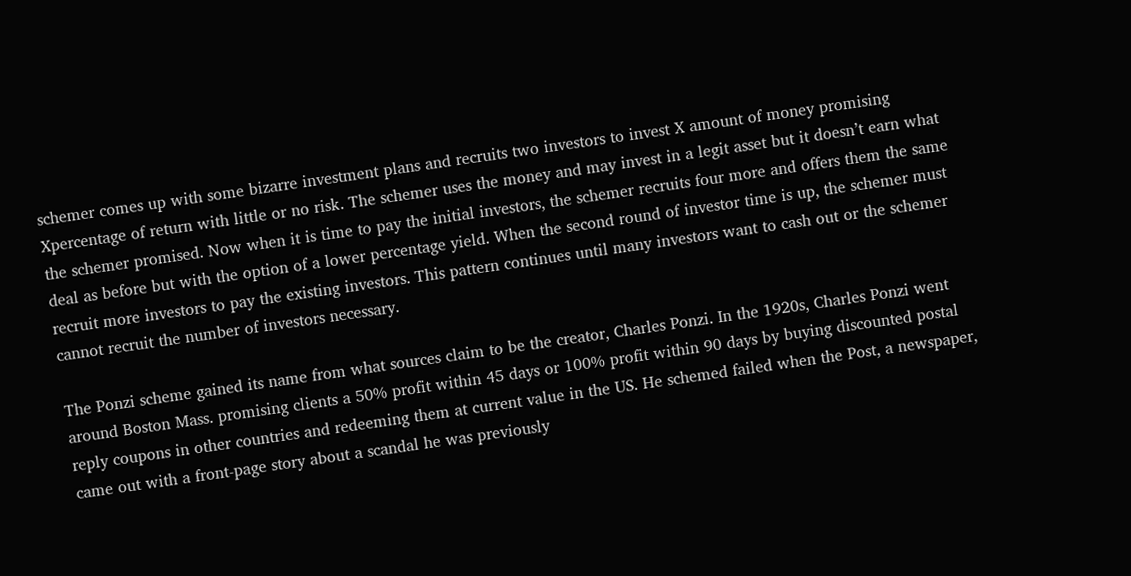schemer comes up with some bizarre investment plans and recruits two investors to invest X amount of money promising Xpercentage of return with little or no risk. The schemer uses the money and may invest in a legit asset but it doesn’t earn what the schemer promised. Now when it is time to pay the initial investors, the schemer recruits four more and offers them the same deal as before but with the option of a lower percentage yield. When the second round of investor time is up, the schemer must recruit more investors to pay the existing investors. This pattern continues until many investors want to cash out or the schemer cannot recruit the number of investors necessary.

The Ponzi scheme gained its name from what sources claim to be the creator, Charles Ponzi. In the 1920s, Charles Ponzi went around Boston Mass. promising clients a 50% profit within 45 days or 100% profit within 90 days by buying discounted postal reply coupons in other countries and redeeming them at current value in the US. He schemed failed when the Post, a newspaper, came out with a front-page story about a scandal he was previously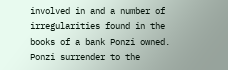involved in and a number of irregularities found in the books of a bank Ponzi owned. Ponzi surrender to the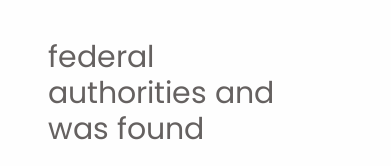federal authorities and was found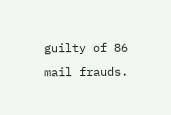guilty of 86 mail frauds.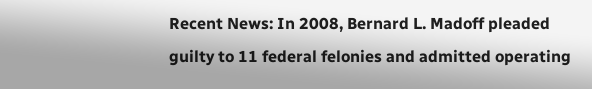Recent News: In 2008, Bernard L. Madoff pleaded guilty to 11 federal felonies and admitted operating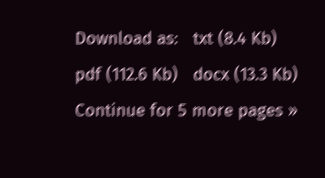Download as:   txt (8.4 Kb)   pdf (112.6 Kb)   docx (13.3 Kb)
Continue for 5 more pages »